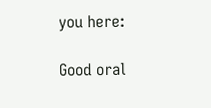you here:

Good oral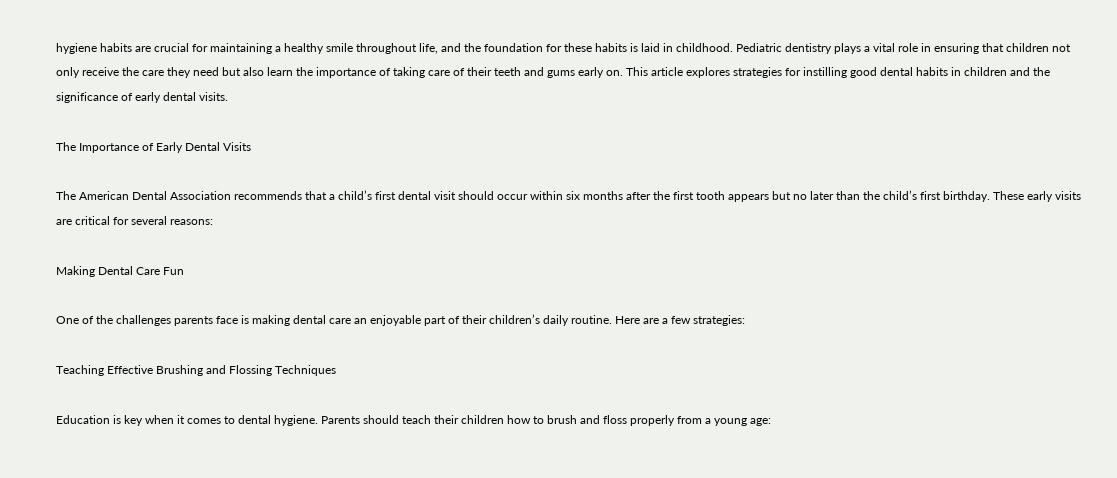hygiene habits are crucial for maintaining a healthy smile throughout life, and the foundation for these habits is laid in childhood. Pediatric dentistry plays a vital role in ensuring that children not only receive the care they need but also learn the importance of taking care of their teeth and gums early on. This article explores strategies for instilling good dental habits in children and the significance of early dental visits.

The Importance of Early Dental Visits

The American Dental Association recommends that a child’s first dental visit should occur within six months after the first tooth appears but no later than the child’s first birthday. These early visits are critical for several reasons:

Making Dental Care Fun

One of the challenges parents face is making dental care an enjoyable part of their children’s daily routine. Here are a few strategies:

Teaching Effective Brushing and Flossing Techniques

Education is key when it comes to dental hygiene. Parents should teach their children how to brush and floss properly from a young age: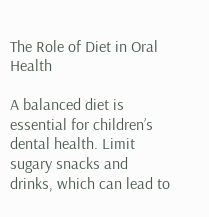The Role of Diet in Oral Health

A balanced diet is essential for children’s dental health. Limit sugary snacks and drinks, which can lead to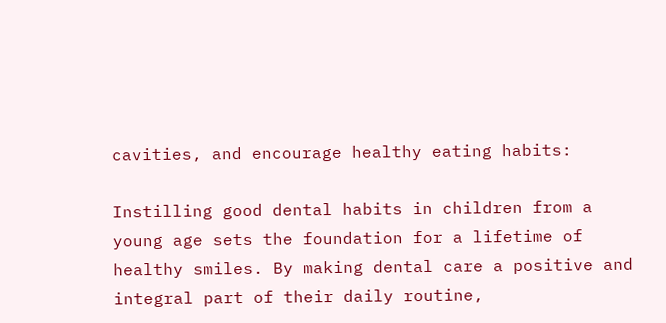cavities, and encourage healthy eating habits:

Instilling good dental habits in children from a young age sets the foundation for a lifetime of healthy smiles. By making dental care a positive and integral part of their daily routine,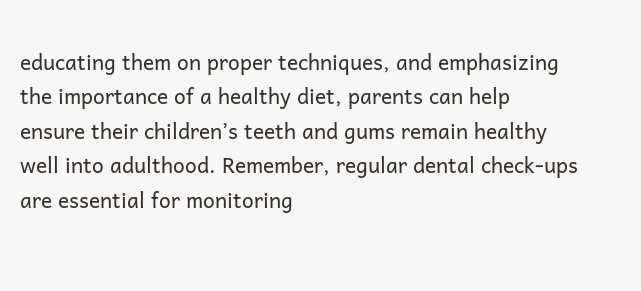educating them on proper techniques, and emphasizing the importance of a healthy diet, parents can help ensure their children’s teeth and gums remain healthy well into adulthood. Remember, regular dental check-ups are essential for monitoring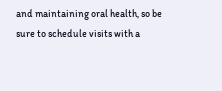and maintaining oral health, so be sure to schedule visits with a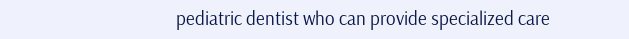pediatric dentist who can provide specialized care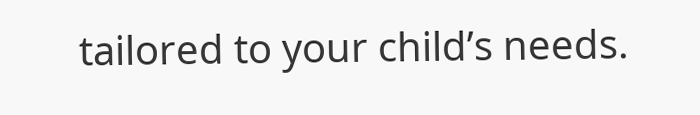tailored to your child’s needs.